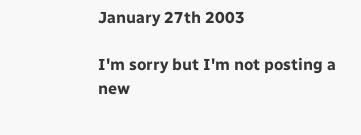January 27th 2003

I'm sorry but I'm not posting a new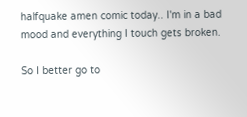halfquake amen comic today.. I'm in a bad mood and everything I touch gets broken.

So I better go to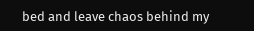bed and leave chaos behind my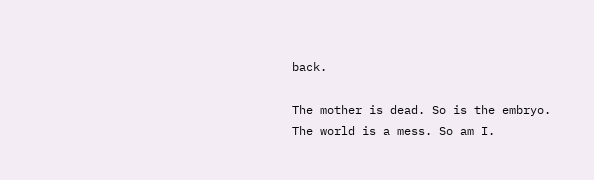back.

The mother is dead. So is the embryo.
The world is a mess. So am I.